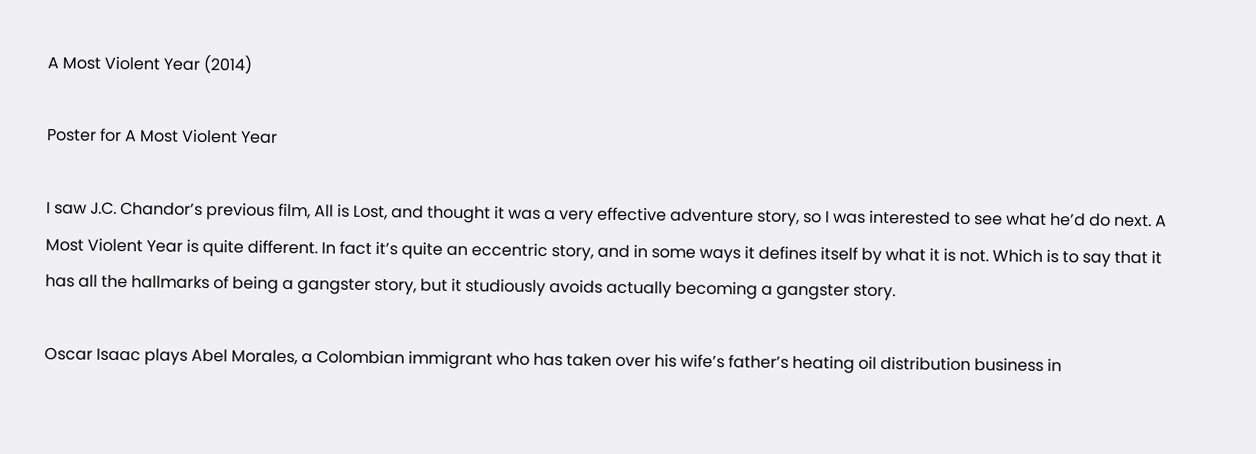A Most Violent Year (2014)

Poster for A Most Violent Year

I saw J.C. Chandor’s previous film, All is Lost, and thought it was a very effective adventure story, so I was interested to see what he’d do next. A Most Violent Year is quite different. In fact it’s quite an eccentric story, and in some ways it defines itself by what it is not. Which is to say that it has all the hallmarks of being a gangster story, but it studiously avoids actually becoming a gangster story.

Oscar Isaac plays Abel Morales, a Colombian immigrant who has taken over his wife’s father’s heating oil distribution business in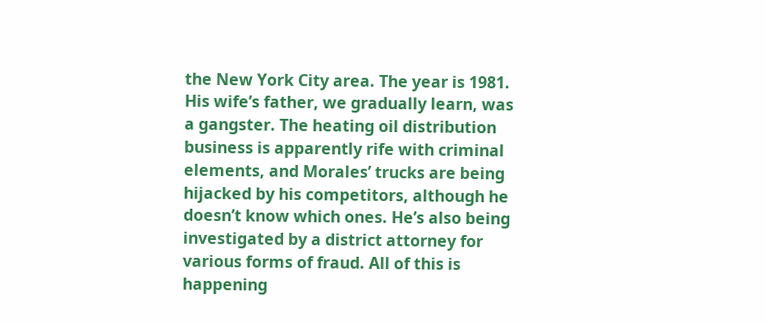the New York City area. The year is 1981. His wife’s father, we gradually learn, was a gangster. The heating oil distribution business is apparently rife with criminal elements, and Morales’ trucks are being hijacked by his competitors, although he doesn’t know which ones. He’s also being investigated by a district attorney for various forms of fraud. All of this is happening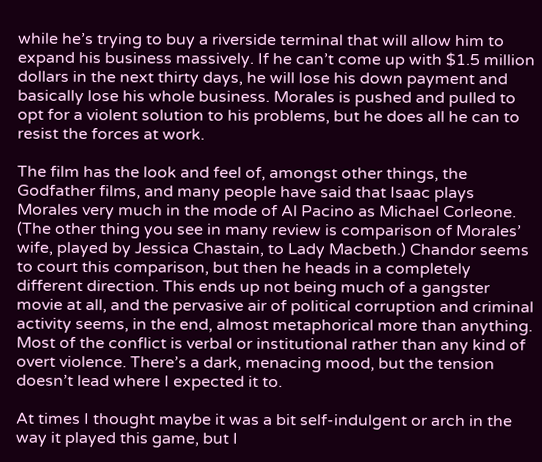while he’s trying to buy a riverside terminal that will allow him to expand his business massively. If he can’t come up with $1.5 million dollars in the next thirty days, he will lose his down payment and basically lose his whole business. Morales is pushed and pulled to opt for a violent solution to his problems, but he does all he can to resist the forces at work.

The film has the look and feel of, amongst other things, the Godfather films, and many people have said that Isaac plays Morales very much in the mode of Al Pacino as Michael Corleone. (The other thing you see in many review is comparison of Morales’ wife, played by Jessica Chastain, to Lady Macbeth.) Chandor seems to court this comparison, but then he heads in a completely different direction. This ends up not being much of a gangster movie at all, and the pervasive air of political corruption and criminal activity seems, in the end, almost metaphorical more than anything. Most of the conflict is verbal or institutional rather than any kind of overt violence. There’s a dark, menacing mood, but the tension doesn’t lead where I expected it to.

At times I thought maybe it was a bit self-indulgent or arch in the way it played this game, but I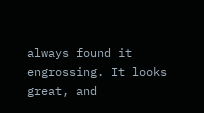always found it engrossing. It looks great, and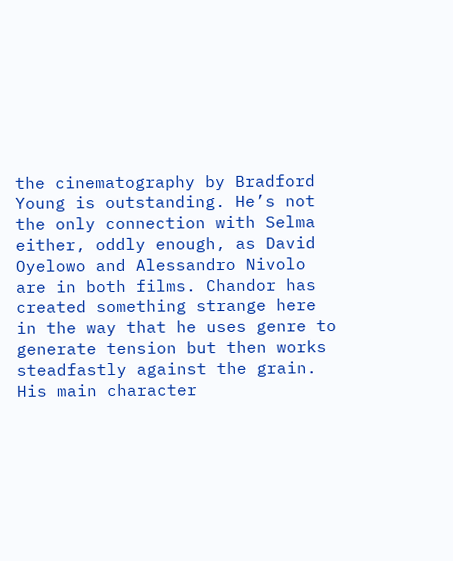the cinematography by Bradford Young is outstanding. He’s not the only connection with Selma either, oddly enough, as David Oyelowo and Alessandro Nivolo are in both films. Chandor has created something strange here in the way that he uses genre to generate tension but then works steadfastly against the grain. His main character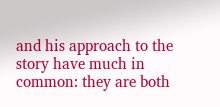and his approach to the story have much in common: they are both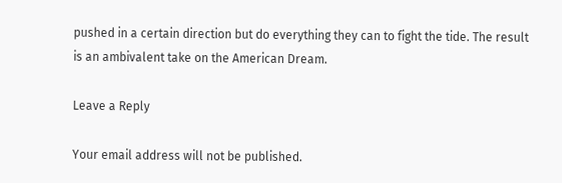pushed in a certain direction but do everything they can to fight the tide. The result is an ambivalent take on the American Dream.

Leave a Reply

Your email address will not be published.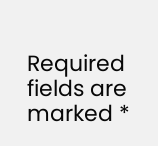Required fields are marked *